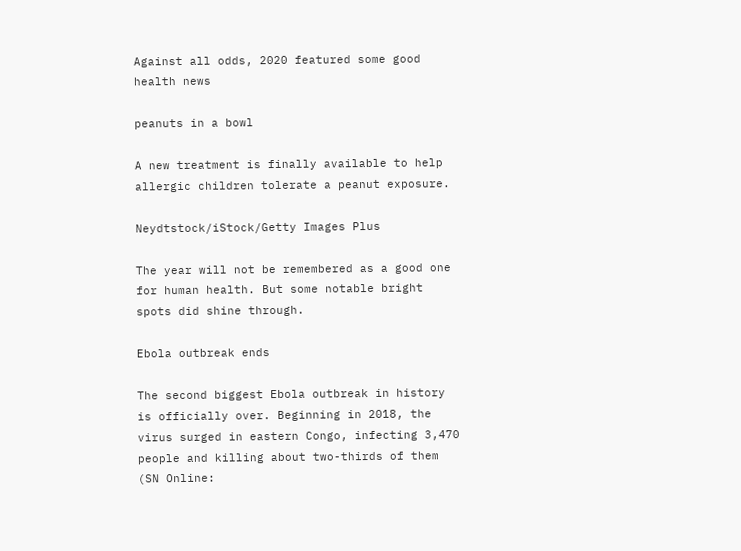Against all odds, 2020 featured some good health news

peanuts in a bowl

A new treatment is finally available to help allergic children tolerate a peanut exposure.

Neydtstock/iStock/Getty Images Plus

The year will not be remembered as a good one for human health. But some notable bright spots did shine through.

Ebola outbreak ends

The second biggest Ebola outbreak in history is officially over. Beginning in 2018, the virus surged in eastern Congo, infecting 3,470 people and killing about two-thirds of them (SN Online: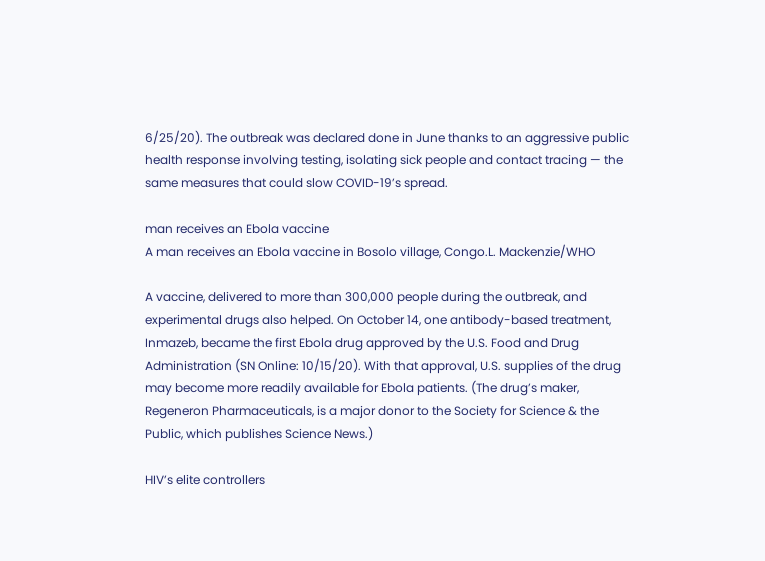6/25/20). The outbreak was declared done in June thanks to an aggressive public health response involving testing, isolating sick people and contact tracing — the same measures that could slow COVID-19’s spread.

man receives an Ebola vaccine
A man receives an Ebola vaccine in Bosolo village, Congo.L. Mackenzie/WHO

A vaccine, delivered to more than 300,000 people during the outbreak, and experimental drugs also helped. On October 14, one antibody-based treatment, Inmazeb, became the first Ebola drug approved by the U.S. Food and Drug Administration (SN Online: 10/15/20). With that approval, U.S. supplies of the drug may become more readily available for Ebola patients. (The drug’s maker, Regeneron Pharmaceuticals, is a major donor to the Society for Science & the Public, which publishes Science News.)

HIV’s elite controllers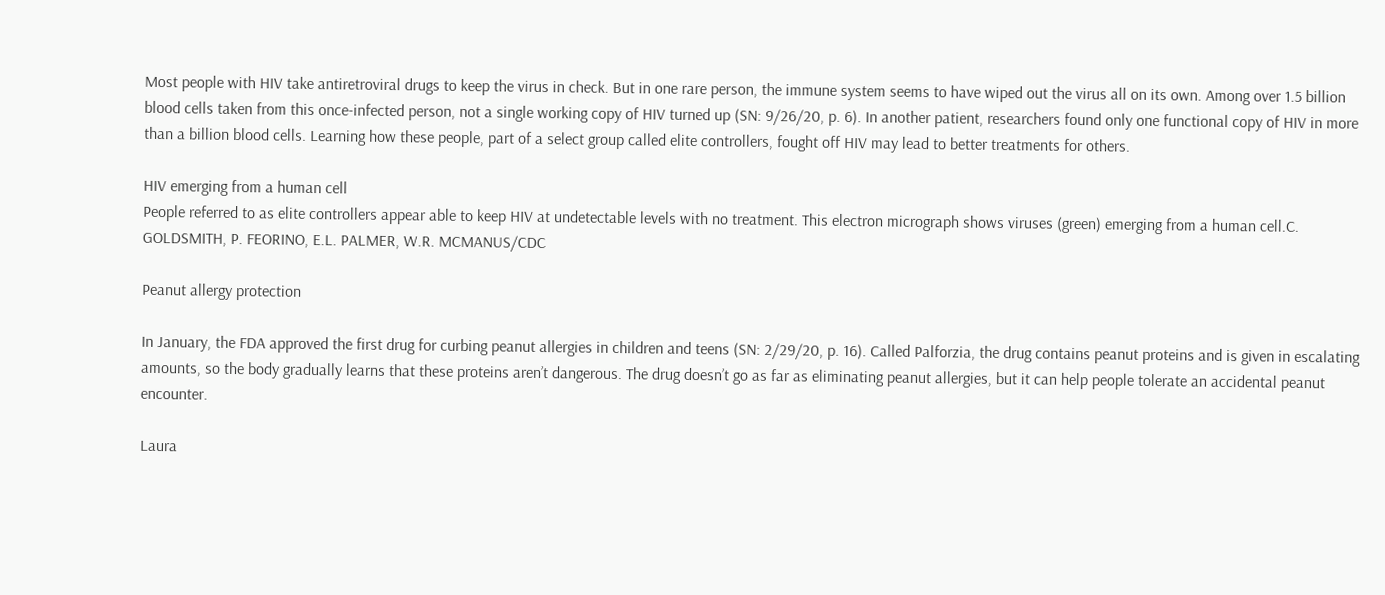Most people with HIV take antiretroviral drugs to keep the virus in check. But in one rare person, the immune system seems to have wiped out the virus all on its own. Among over 1.5 billion blood cells taken from this once-infected person, not a single working copy of HIV turned up (SN: 9/26/20, p. 6). In another patient, researchers found only one functional copy of HIV in more than a billion blood cells. Learning how these people, part of a select group called elite controllers, fought off HIV may lead to better treatments for others.

HIV emerging from a human cell
People referred to as elite controllers appear able to keep HIV at undetectable levels with no treatment. This electron micrograph shows viruses (green) emerging from a human cell.C. GOLDSMITH, P. FEORINO, E.L. PALMER, W.R. MCMANUS/CDC

Peanut allergy protection

In January, the FDA approved the first drug for curbing peanut allergies in children and teens (SN: 2/29/20, p. 16). Called Palforzia, the drug contains peanut proteins and is given in escalating amounts, so the body gradually learns that these proteins aren’t dangerous. The drug doesn’t go as far as eliminating peanut allergies, but it can help people tolerate an accidental peanut encounter.

Laura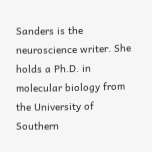Sanders is the neuroscience writer. She holds a Ph.D. in molecular biology from the University of Southern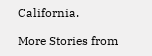California.

More Stories from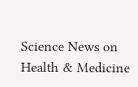Science News on Health & Medicine